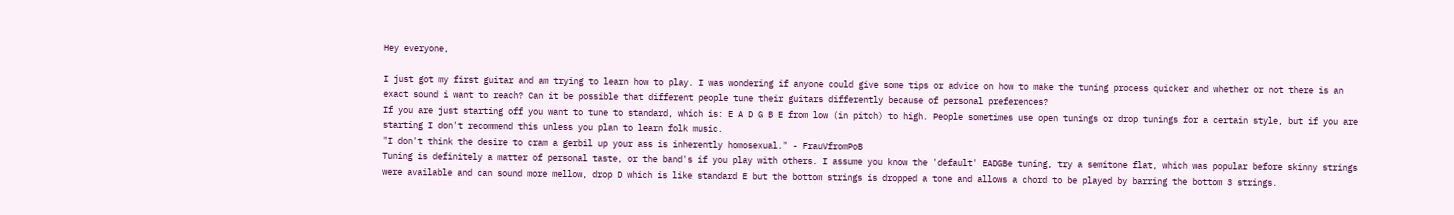Hey everyone,

I just got my first guitar and am trying to learn how to play. I was wondering if anyone could give some tips or advice on how to make the tuning process quicker and whether or not there is an exact sound i want to reach? Can it be possible that different people tune their guitars differently because of personal preferences?
If you are just starting off you want to tune to standard, which is: E A D G B E from low (in pitch) to high. People sometimes use open tunings or drop tunings for a certain style, but if you are starting I don't recommend this unless you plan to learn folk music.
"I don't think the desire to cram a gerbil up your ass is inherently homosexual." - FrauVfromPoB
Tuning is definitely a matter of personal taste, or the band's if you play with others. I assume you know the 'default' EADGBe tuning, try a semitone flat, which was popular before skinny strings were available and can sound more mellow, drop D which is like standard E but the bottom strings is dropped a tone and allows a chord to be played by barring the bottom 3 strings.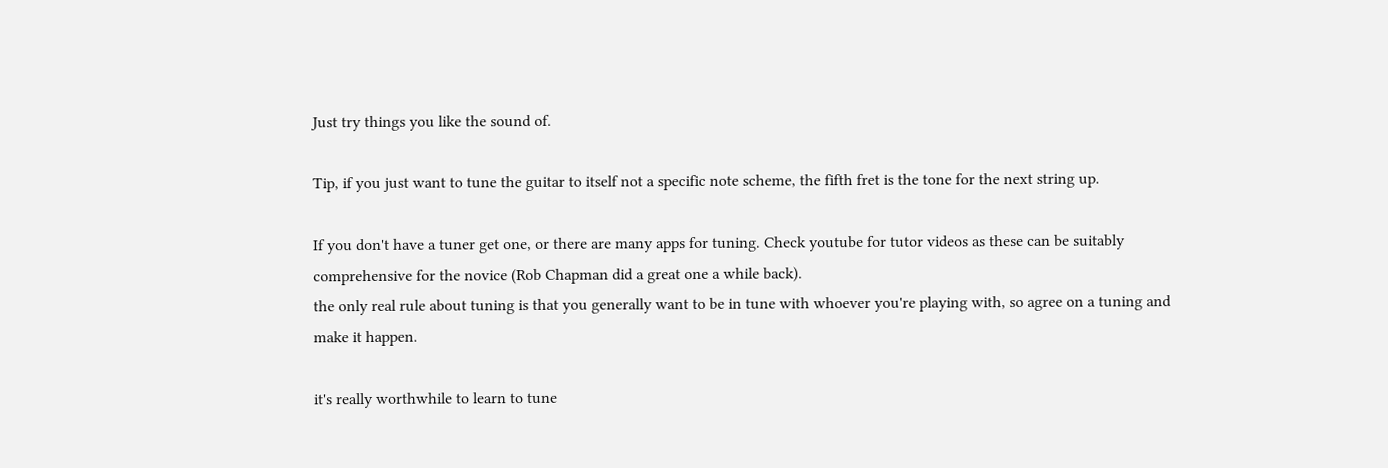Just try things you like the sound of.

Tip, if you just want to tune the guitar to itself not a specific note scheme, the fifth fret is the tone for the next string up.

If you don't have a tuner get one, or there are many apps for tuning. Check youtube for tutor videos as these can be suitably comprehensive for the novice (Rob Chapman did a great one a while back).
the only real rule about tuning is that you generally want to be in tune with whoever you're playing with, so agree on a tuning and make it happen.

it's really worthwhile to learn to tune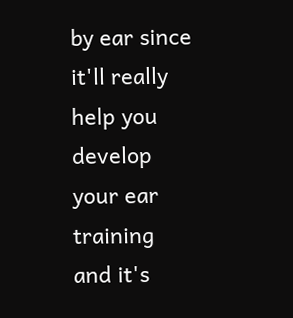by ear since it'll really help you develop your ear training and it's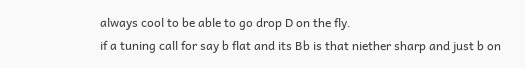always cool to be able to go drop D on the fly.
if a tuning call for say b flat and its Bb is that niether sharp and just b on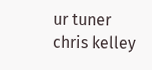ur tuner
chris kelley